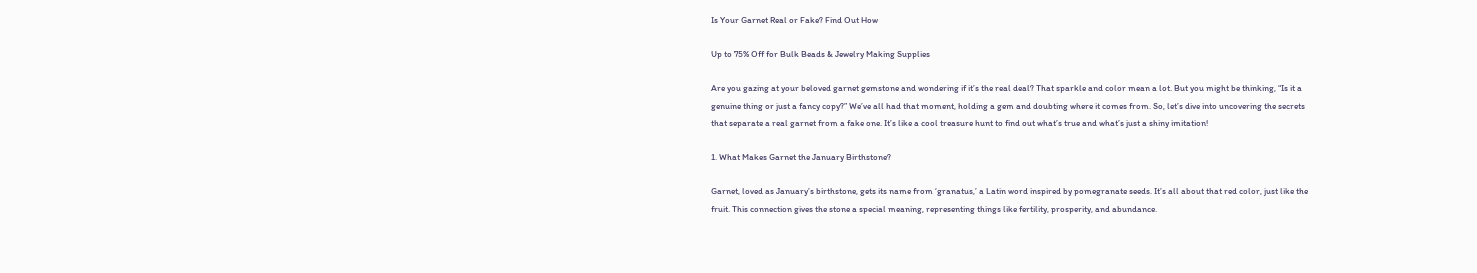Is Your Garnet Real or Fake? Find Out How

Up to 75% Off for Bulk Beads & Jewelry Making Supplies

Are you gazing at your beloved garnet gemstone and wondering if it’s the real deal? That sparkle and color mean a lot. But you might be thinking, “Is it a genuine thing or just a fancy copy?” We’ve all had that moment, holding a gem and doubting where it comes from. So, let’s dive into uncovering the secrets that separate a real garnet from a fake one. It’s like a cool treasure hunt to find out what’s true and what’s just a shiny imitation!

1. What Makes Garnet the January Birthstone?

Garnet, loved as January’s birthstone, gets its name from ‘granatus,’ a Latin word inspired by pomegranate seeds. It’s all about that red color, just like the fruit. This connection gives the stone a special meaning, representing things like fertility, prosperity, and abundance.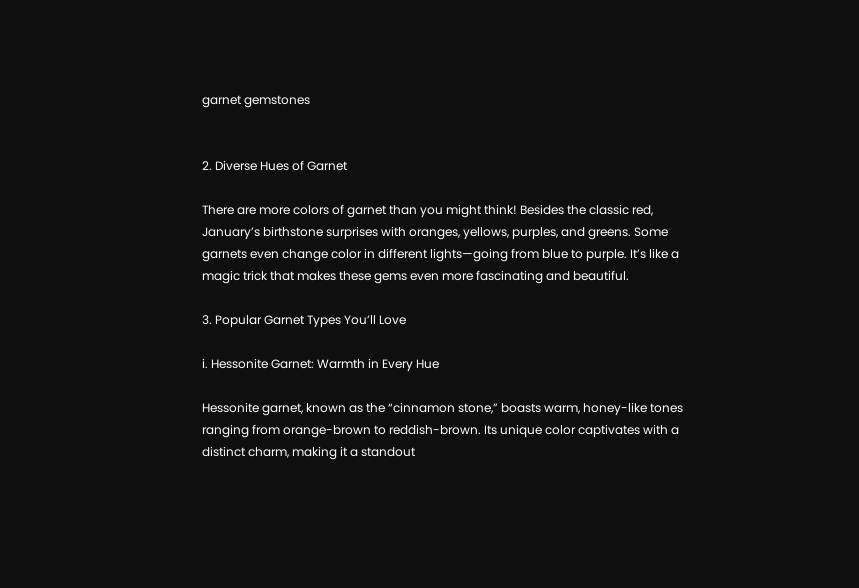garnet gemstones


2. Diverse Hues of Garnet

There are more colors of garnet than you might think! Besides the classic red, January’s birthstone surprises with oranges, yellows, purples, and greens. Some garnets even change color in different lights—going from blue to purple. It’s like a magic trick that makes these gems even more fascinating and beautiful.

3. Popular Garnet Types You’ll Love

i. Hessonite Garnet: Warmth in Every Hue

Hessonite garnet, known as the “cinnamon stone,” boasts warm, honey-like tones ranging from orange-brown to reddish-brown. Its unique color captivates with a distinct charm, making it a standout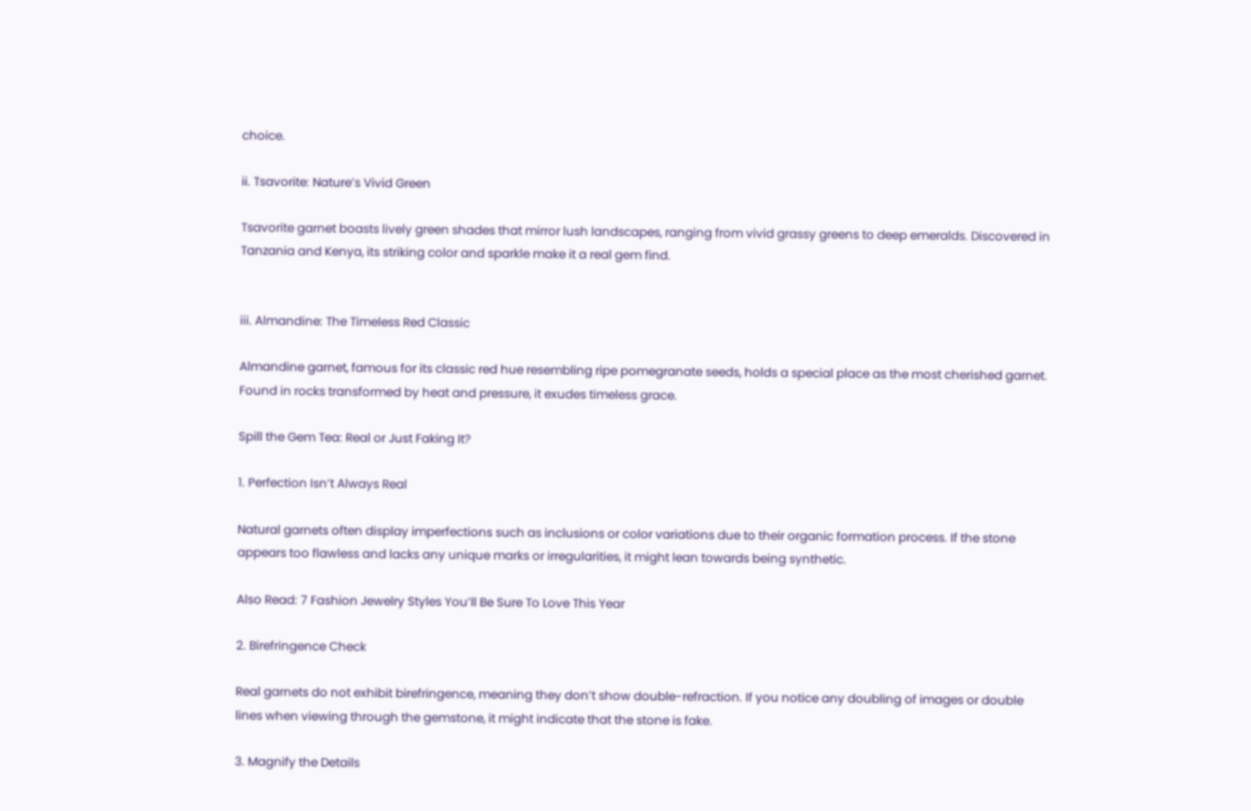choice.

ii. Tsavorite: Nature’s Vivid Green

Tsavorite garnet boasts lively green shades that mirror lush landscapes, ranging from vivid grassy greens to deep emeralds. Discovered in Tanzania and Kenya, its striking color and sparkle make it a real gem find.


iii. Almandine: The Timeless Red Classic

Almandine garnet, famous for its classic red hue resembling ripe pomegranate seeds, holds a special place as the most cherished garnet. Found in rocks transformed by heat and pressure, it exudes timeless grace.

Spill the Gem Tea: Real or Just Faking It?

1. Perfection Isn’t Always Real

Natural garnets often display imperfections such as inclusions or color variations due to their organic formation process. If the stone appears too flawless and lacks any unique marks or irregularities, it might lean towards being synthetic.

Also Read: 7 Fashion Jewelry Styles You’ll Be Sure To Love This Year

2. Birefringence Check

Real garnets do not exhibit birefringence, meaning they don’t show double-refraction. If you notice any doubling of images or double lines when viewing through the gemstone, it might indicate that the stone is fake.

3. Magnify the Details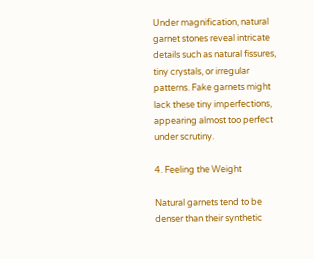Under magnification, natural garnet stones reveal intricate details such as natural fissures, tiny crystals, or irregular patterns. Fake garnets might lack these tiny imperfections, appearing almost too perfect under scrutiny.

4. Feeling the Weight

Natural garnets tend to be denser than their synthetic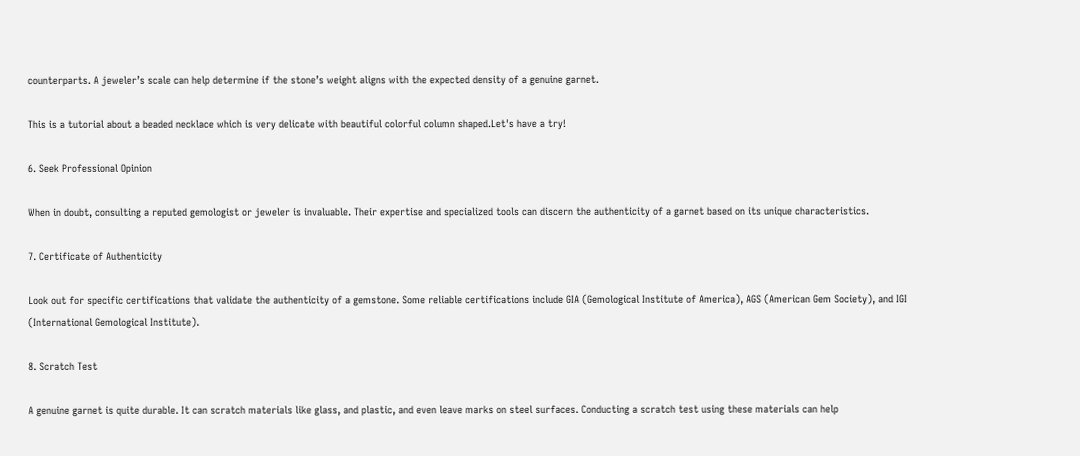counterparts. A jeweler’s scale can help determine if the stone’s weight aligns with the expected density of a genuine garnet.

This is a tutorial about a beaded necklace which is very delicate with beautiful colorful column shaped.Let's have a try!

6. Seek Professional Opinion

When in doubt, consulting a reputed gemologist or jeweler is invaluable. Their expertise and specialized tools can discern the authenticity of a garnet based on its unique characteristics.

7. Certificate of Authenticity

Look out for specific certifications that validate the authenticity of a gemstone. Some reliable certifications include GIA (Gemological Institute of America), AGS (American Gem Society), and IGI (International Gemological Institute).

8. Scratch Test

A genuine garnet is quite durable. It can scratch materials like glass, and plastic, and even leave marks on steel surfaces. Conducting a scratch test using these materials can help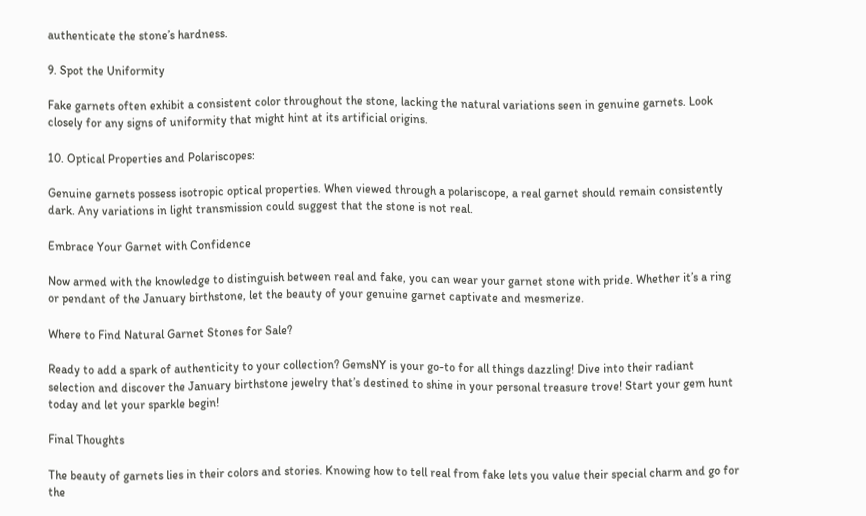authenticate the stone’s hardness.

9. Spot the Uniformity

Fake garnets often exhibit a consistent color throughout the stone, lacking the natural variations seen in genuine garnets. Look closely for any signs of uniformity that might hint at its artificial origins.

10. Optical Properties and Polariscopes:

Genuine garnets possess isotropic optical properties. When viewed through a polariscope, a real garnet should remain consistently dark. Any variations in light transmission could suggest that the stone is not real.

Embrace Your Garnet with Confidence

Now armed with the knowledge to distinguish between real and fake, you can wear your garnet stone with pride. Whether it’s a ring or pendant of the January birthstone, let the beauty of your genuine garnet captivate and mesmerize.

Where to Find Natural Garnet Stones for Sale?

Ready to add a spark of authenticity to your collection? GemsNY is your go-to for all things dazzling! Dive into their radiant selection and discover the January birthstone jewelry that’s destined to shine in your personal treasure trove! Start your gem hunt today and let your sparkle begin!

Final Thoughts

The beauty of garnets lies in their colors and stories. Knowing how to tell real from fake lets you value their special charm and go for the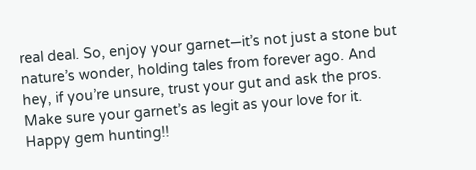real deal. So, enjoy your garnet—it’s not just a stone but nature’s wonder, holding tales from forever ago. And hey, if you’re unsure, trust your gut and ask the pros. Make sure your garnet’s as legit as your love for it. Happy gem hunting!!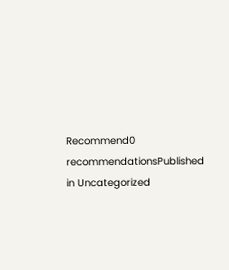Recommend0 recommendationsPublished in Uncategorized